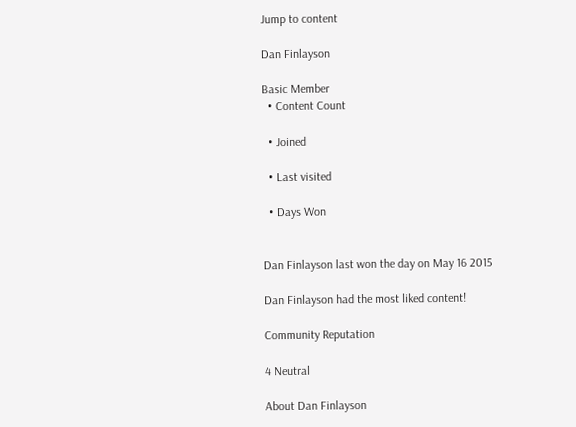Jump to content

Dan Finlayson

Basic Member
  • Content Count

  • Joined

  • Last visited

  • Days Won


Dan Finlayson last won the day on May 16 2015

Dan Finlayson had the most liked content!

Community Reputation

4 Neutral

About Dan Finlayson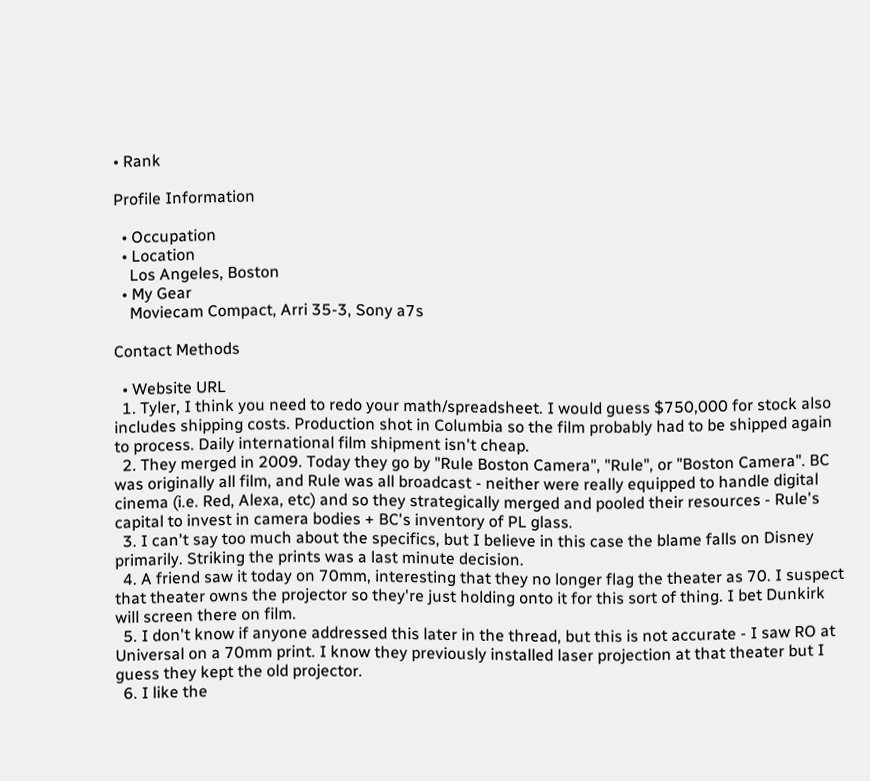• Rank

Profile Information

  • Occupation
  • Location
    Los Angeles, Boston
  • My Gear
    Moviecam Compact, Arri 35-3, Sony a7s

Contact Methods

  • Website URL
  1. Tyler, I think you need to redo your math/spreadsheet. I would guess $750,000 for stock also includes shipping costs. Production shot in Columbia so the film probably had to be shipped again to process. Daily international film shipment isn't cheap.
  2. They merged in 2009. Today they go by "Rule Boston Camera", "Rule", or "Boston Camera". BC was originally all film, and Rule was all broadcast - neither were really equipped to handle digital cinema (i.e. Red, Alexa, etc) and so they strategically merged and pooled their resources - Rule's capital to invest in camera bodies + BC's inventory of PL glass.
  3. I can't say too much about the specifics, but I believe in this case the blame falls on Disney primarily. Striking the prints was a last minute decision.
  4. A friend saw it today on 70mm, interesting that they no longer flag the theater as 70. I suspect that theater owns the projector so they're just holding onto it for this sort of thing. I bet Dunkirk will screen there on film.
  5. I don't know if anyone addressed this later in the thread, but this is not accurate - I saw RO at Universal on a 70mm print. I know they previously installed laser projection at that theater but I guess they kept the old projector.
  6. I like the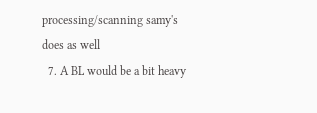processing/scanning samy's does as well
  7. A BL would be a bit heavy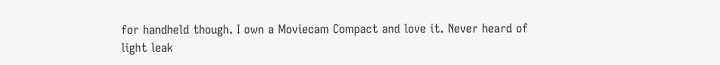for handheld though. I own a Moviecam Compact and love it. Never heard of light leak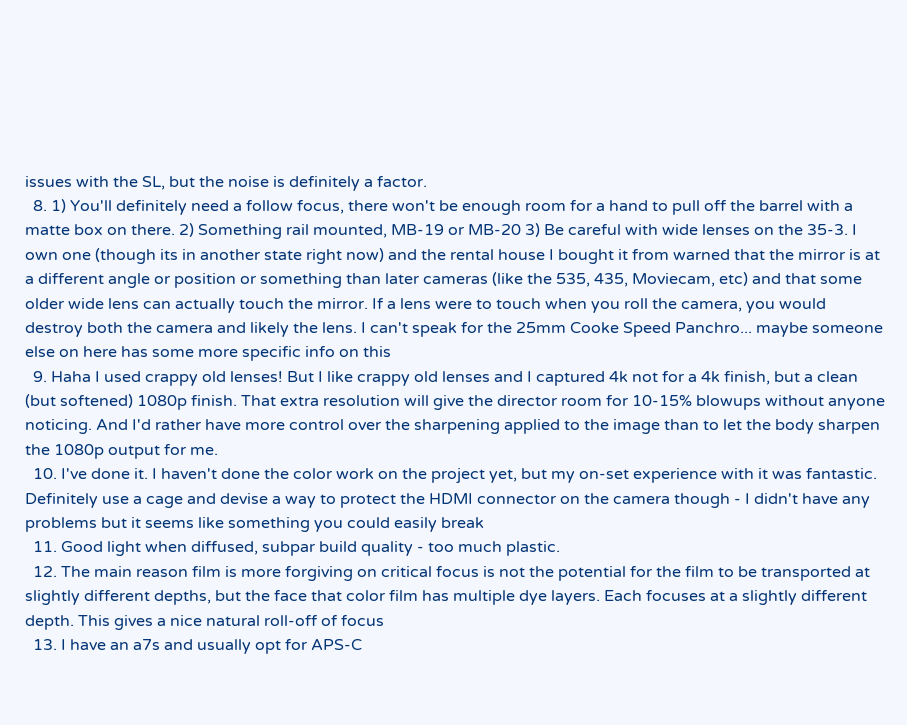issues with the SL, but the noise is definitely a factor.
  8. 1) You'll definitely need a follow focus, there won't be enough room for a hand to pull off the barrel with a matte box on there. 2) Something rail mounted, MB-19 or MB-20 3) Be careful with wide lenses on the 35-3. I own one (though its in another state right now) and the rental house I bought it from warned that the mirror is at a different angle or position or something than later cameras (like the 535, 435, Moviecam, etc) and that some older wide lens can actually touch the mirror. If a lens were to touch when you roll the camera, you would destroy both the camera and likely the lens. I can't speak for the 25mm Cooke Speed Panchro... maybe someone else on here has some more specific info on this
  9. Haha I used crappy old lenses! But I like crappy old lenses and I captured 4k not for a 4k finish, but a clean (but softened) 1080p finish. That extra resolution will give the director room for 10-15% blowups without anyone noticing. And I'd rather have more control over the sharpening applied to the image than to let the body sharpen the 1080p output for me.
  10. I've done it. I haven't done the color work on the project yet, but my on-set experience with it was fantastic. Definitely use a cage and devise a way to protect the HDMI connector on the camera though - I didn't have any problems but it seems like something you could easily break
  11. Good light when diffused, subpar build quality - too much plastic.
  12. The main reason film is more forgiving on critical focus is not the potential for the film to be transported at slightly different depths, but the face that color film has multiple dye layers. Each focuses at a slightly different depth. This gives a nice natural roll-off of focus
  13. I have an a7s and usually opt for APS-C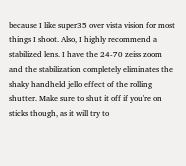because I like super35 over vista vision for most things I shoot. Also, I highly recommend a stabilized lens. I have the 24-70 zeiss zoom and the stabilization completely eliminates the shaky handheld jello effect of the rolling shutter. Make sure to shut it off if you're on sticks though, as it will try to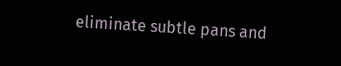eliminate subtle pans and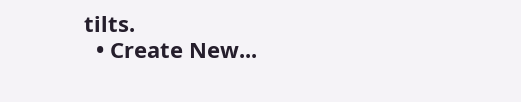tilts.
  • Create New...